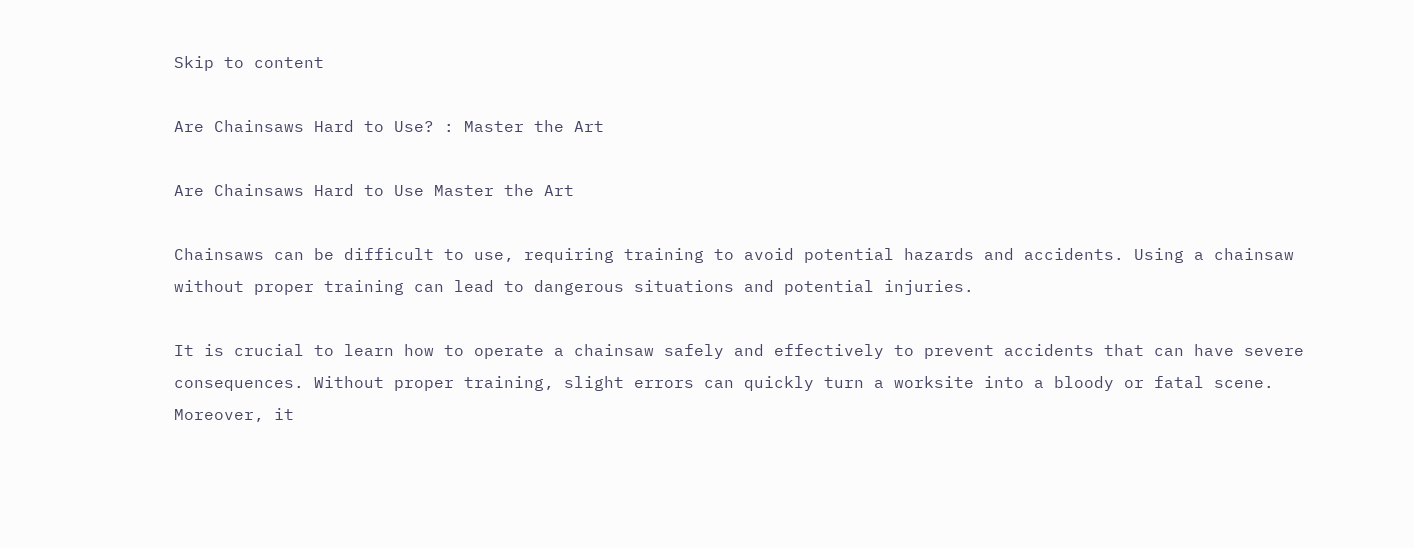Skip to content

Are Chainsaws Hard to Use? : Master the Art

Are Chainsaws Hard to Use Master the Art

Chainsaws can be difficult to use, requiring training to avoid potential hazards and accidents. Using a chainsaw without proper training can lead to dangerous situations and potential injuries.

It is crucial to learn how to operate a chainsaw safely and effectively to prevent accidents that can have severe consequences. Without proper training, slight errors can quickly turn a worksite into a bloody or fatal scene. Moreover, it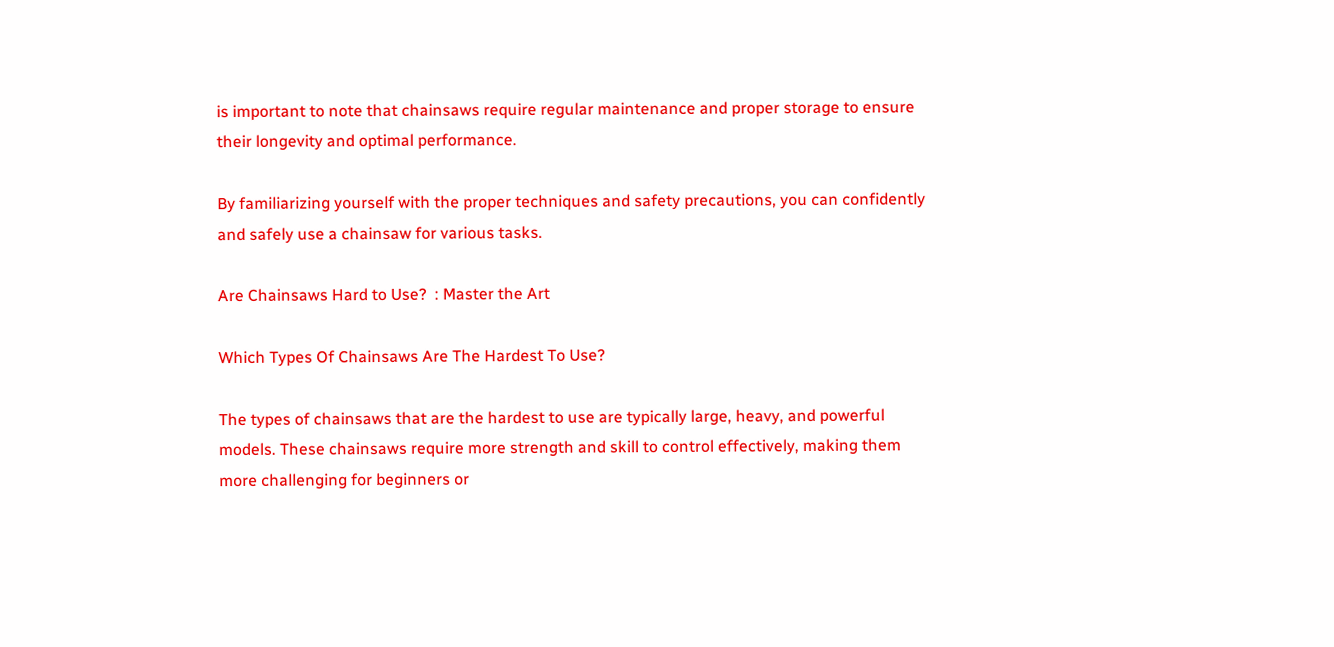is important to note that chainsaws require regular maintenance and proper storage to ensure their longevity and optimal performance.

By familiarizing yourself with the proper techniques and safety precautions, you can confidently and safely use a chainsaw for various tasks.

Are Chainsaws Hard to Use?  : Master the Art

Which Types Of Chainsaws Are The Hardest To Use?

The types of chainsaws that are the hardest to use are typically large, heavy, and powerful models. These chainsaws require more strength and skill to control effectively, making them more challenging for beginners or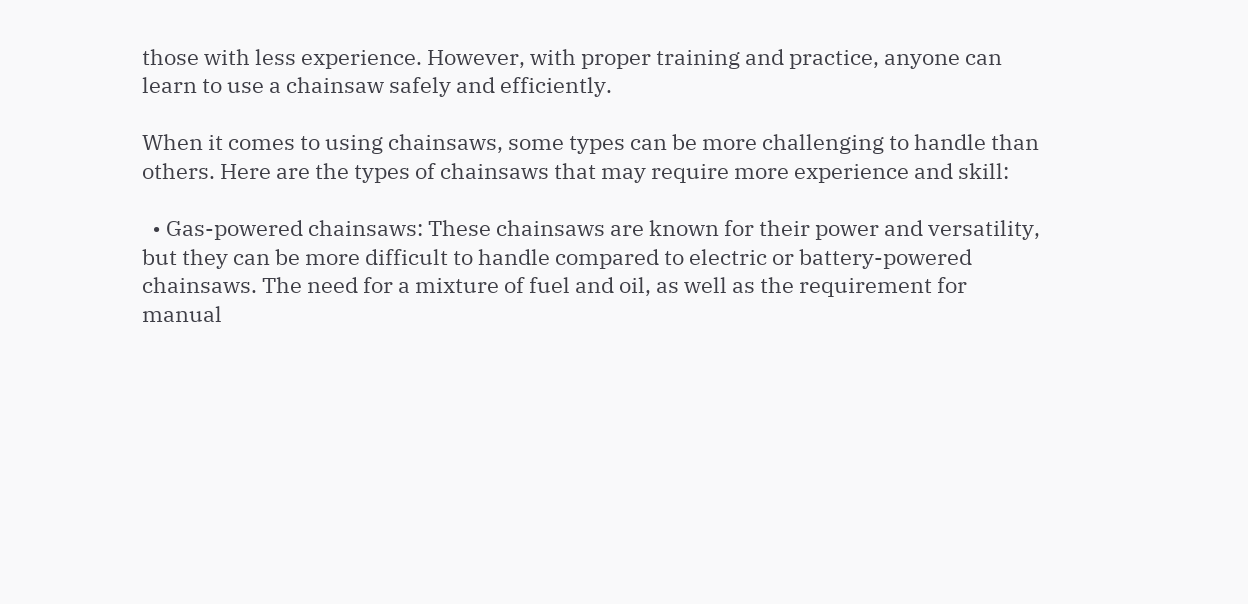those with less experience. However, with proper training and practice, anyone can learn to use a chainsaw safely and efficiently.

When it comes to using chainsaws, some types can be more challenging to handle than others. Here are the types of chainsaws that may require more experience and skill:

  • Gas-powered chainsaws: These chainsaws are known for their power and versatility, but they can be more difficult to handle compared to electric or battery-powered chainsaws. The need for a mixture of fuel and oil, as well as the requirement for manual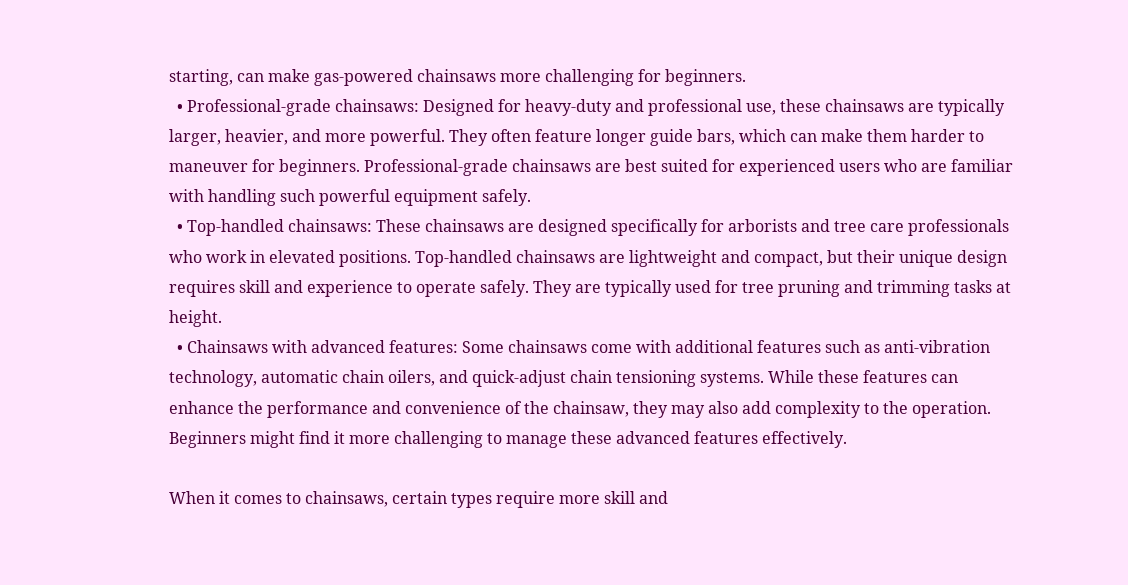starting, can make gas-powered chainsaws more challenging for beginners.
  • Professional-grade chainsaws: Designed for heavy-duty and professional use, these chainsaws are typically larger, heavier, and more powerful. They often feature longer guide bars, which can make them harder to maneuver for beginners. Professional-grade chainsaws are best suited for experienced users who are familiar with handling such powerful equipment safely.
  • Top-handled chainsaws: These chainsaws are designed specifically for arborists and tree care professionals who work in elevated positions. Top-handled chainsaws are lightweight and compact, but their unique design requires skill and experience to operate safely. They are typically used for tree pruning and trimming tasks at height.
  • Chainsaws with advanced features: Some chainsaws come with additional features such as anti-vibration technology, automatic chain oilers, and quick-adjust chain tensioning systems. While these features can enhance the performance and convenience of the chainsaw, they may also add complexity to the operation. Beginners might find it more challenging to manage these advanced features effectively.

When it comes to chainsaws, certain types require more skill and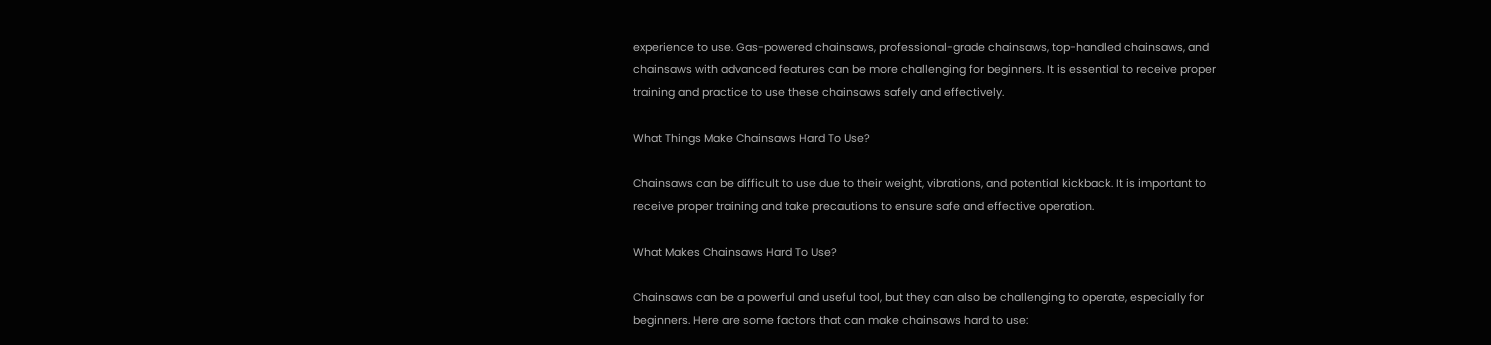experience to use. Gas-powered chainsaws, professional-grade chainsaws, top-handled chainsaws, and chainsaws with advanced features can be more challenging for beginners. It is essential to receive proper training and practice to use these chainsaws safely and effectively.

What Things Make Chainsaws Hard To Use?

Chainsaws can be difficult to use due to their weight, vibrations, and potential kickback. It is important to receive proper training and take precautions to ensure safe and effective operation.

What Makes Chainsaws Hard To Use?

Chainsaws can be a powerful and useful tool, but they can also be challenging to operate, especially for beginners. Here are some factors that can make chainsaws hard to use: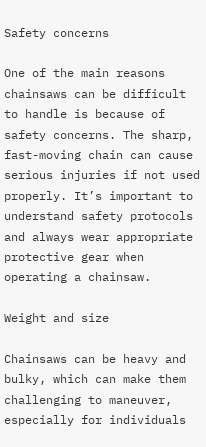Safety concerns

One of the main reasons chainsaws can be difficult to handle is because of safety concerns. The sharp, fast-moving chain can cause serious injuries if not used properly. It’s important to understand safety protocols and always wear appropriate protective gear when operating a chainsaw.

Weight and size

Chainsaws can be heavy and bulky, which can make them challenging to maneuver, especially for individuals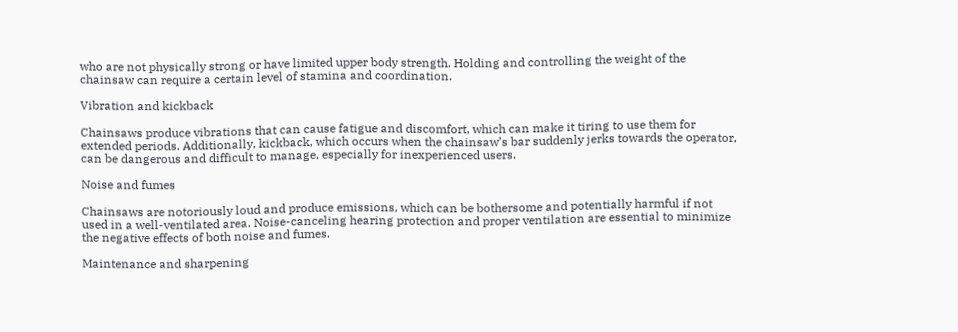who are not physically strong or have limited upper body strength. Holding and controlling the weight of the chainsaw can require a certain level of stamina and coordination.

Vibration and kickback

Chainsaws produce vibrations that can cause fatigue and discomfort, which can make it tiring to use them for extended periods. Additionally, kickback, which occurs when the chainsaw’s bar suddenly jerks towards the operator, can be dangerous and difficult to manage, especially for inexperienced users.

Noise and fumes

Chainsaws are notoriously loud and produce emissions, which can be bothersome and potentially harmful if not used in a well-ventilated area. Noise-canceling hearing protection and proper ventilation are essential to minimize the negative effects of both noise and fumes.

Maintenance and sharpening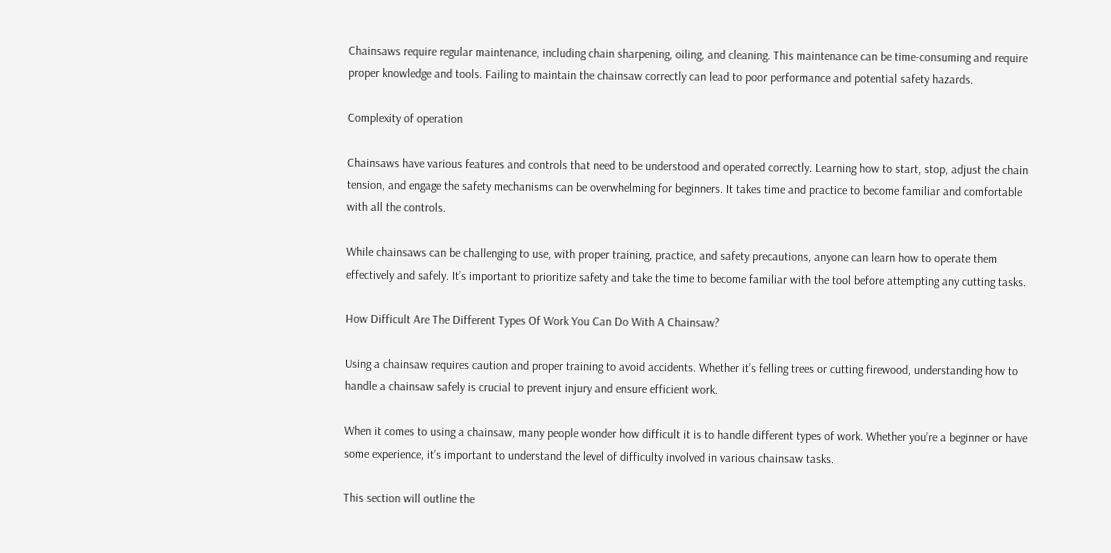Chainsaws require regular maintenance, including chain sharpening, oiling, and cleaning. This maintenance can be time-consuming and require proper knowledge and tools. Failing to maintain the chainsaw correctly can lead to poor performance and potential safety hazards.

Complexity of operation

Chainsaws have various features and controls that need to be understood and operated correctly. Learning how to start, stop, adjust the chain tension, and engage the safety mechanisms can be overwhelming for beginners. It takes time and practice to become familiar and comfortable with all the controls.

While chainsaws can be challenging to use, with proper training, practice, and safety precautions, anyone can learn how to operate them effectively and safely. It’s important to prioritize safety and take the time to become familiar with the tool before attempting any cutting tasks.

How Difficult Are The Different Types Of Work You Can Do With A Chainsaw?

Using a chainsaw requires caution and proper training to avoid accidents. Whether it’s felling trees or cutting firewood, understanding how to handle a chainsaw safely is crucial to prevent injury and ensure efficient work.

When it comes to using a chainsaw, many people wonder how difficult it is to handle different types of work. Whether you’re a beginner or have some experience, it’s important to understand the level of difficulty involved in various chainsaw tasks.

This section will outline the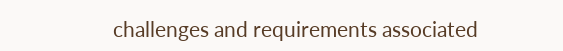challenges and requirements associated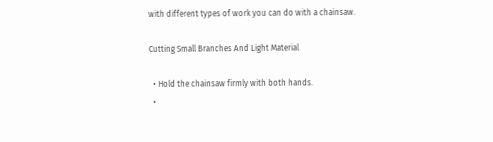with different types of work you can do with a chainsaw.

Cutting Small Branches And Light Material

  • Hold the chainsaw firmly with both hands.
  •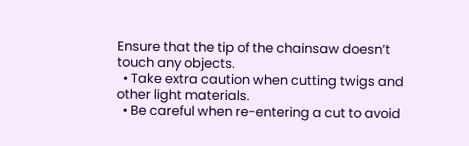Ensure that the tip of the chainsaw doesn’t touch any objects.
  • Take extra caution when cutting twigs and other light materials.
  • Be careful when re-entering a cut to avoid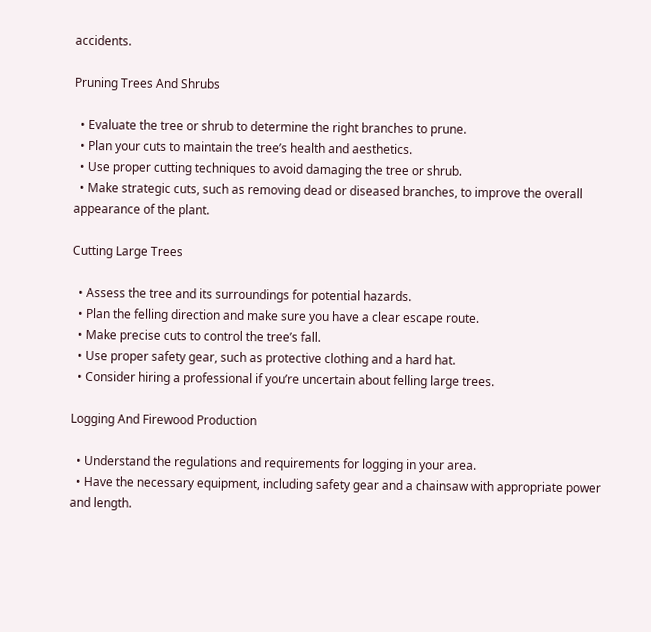accidents.

Pruning Trees And Shrubs

  • Evaluate the tree or shrub to determine the right branches to prune.
  • Plan your cuts to maintain the tree’s health and aesthetics.
  • Use proper cutting techniques to avoid damaging the tree or shrub.
  • Make strategic cuts, such as removing dead or diseased branches, to improve the overall appearance of the plant.

Cutting Large Trees

  • Assess the tree and its surroundings for potential hazards.
  • Plan the felling direction and make sure you have a clear escape route.
  • Make precise cuts to control the tree’s fall.
  • Use proper safety gear, such as protective clothing and a hard hat.
  • Consider hiring a professional if you’re uncertain about felling large trees.

Logging And Firewood Production

  • Understand the regulations and requirements for logging in your area.
  • Have the necessary equipment, including safety gear and a chainsaw with appropriate power and length.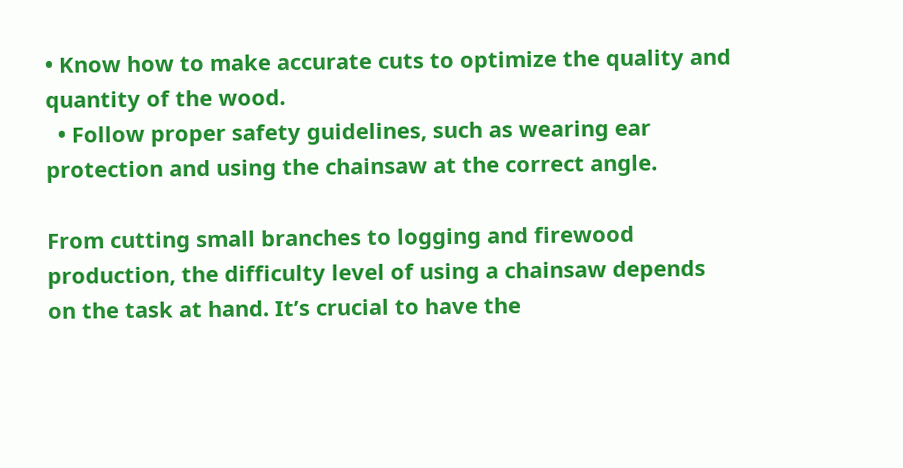• Know how to make accurate cuts to optimize the quality and quantity of the wood.
  • Follow proper safety guidelines, such as wearing ear protection and using the chainsaw at the correct angle.

From cutting small branches to logging and firewood production, the difficulty level of using a chainsaw depends on the task at hand. It’s crucial to have the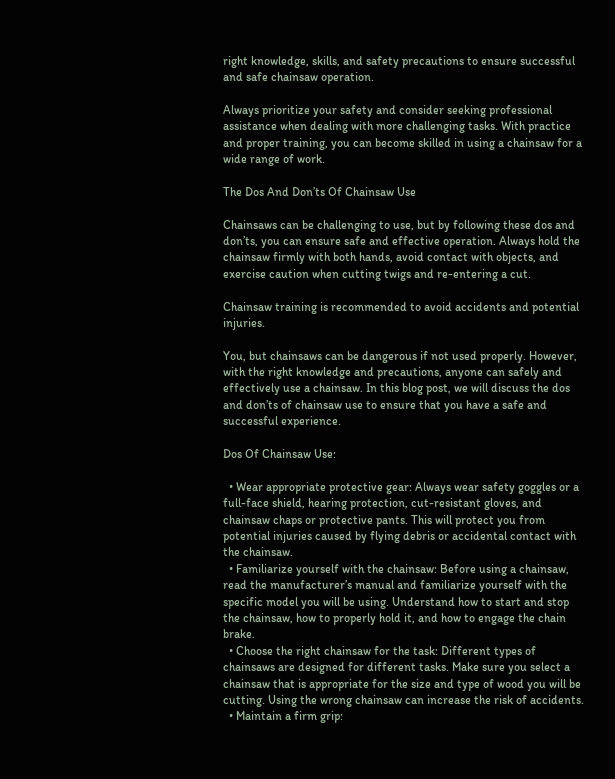right knowledge, skills, and safety precautions to ensure successful and safe chainsaw operation.

Always prioritize your safety and consider seeking professional assistance when dealing with more challenging tasks. With practice and proper training, you can become skilled in using a chainsaw for a wide range of work.

The Dos And Don’ts Of Chainsaw Use

Chainsaws can be challenging to use, but by following these dos and don’ts, you can ensure safe and effective operation. Always hold the chainsaw firmly with both hands, avoid contact with objects, and exercise caution when cutting twigs and re-entering a cut.

Chainsaw training is recommended to avoid accidents and potential injuries.

You, but chainsaws can be dangerous if not used properly. However, with the right knowledge and precautions, anyone can safely and effectively use a chainsaw. In this blog post, we will discuss the dos and don’ts of chainsaw use to ensure that you have a safe and successful experience.

Dos Of Chainsaw Use:

  • Wear appropriate protective gear: Always wear safety goggles or a full-face shield, hearing protection, cut-resistant gloves, and chainsaw chaps or protective pants. This will protect you from potential injuries caused by flying debris or accidental contact with the chainsaw.
  • Familiarize yourself with the chainsaw: Before using a chainsaw, read the manufacturer’s manual and familiarize yourself with the specific model you will be using. Understand how to start and stop the chainsaw, how to properly hold it, and how to engage the chain brake.
  • Choose the right chainsaw for the task: Different types of chainsaws are designed for different tasks. Make sure you select a chainsaw that is appropriate for the size and type of wood you will be cutting. Using the wrong chainsaw can increase the risk of accidents.
  • Maintain a firm grip: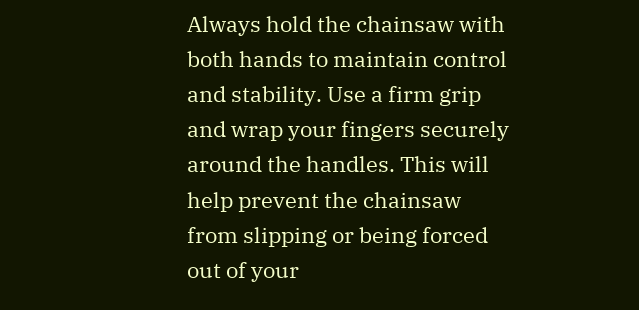Always hold the chainsaw with both hands to maintain control and stability. Use a firm grip and wrap your fingers securely around the handles. This will help prevent the chainsaw from slipping or being forced out of your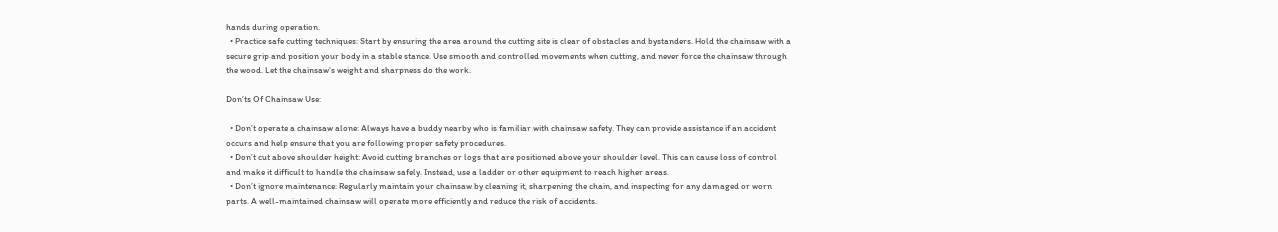hands during operation.
  • Practice safe cutting techniques: Start by ensuring the area around the cutting site is clear of obstacles and bystanders. Hold the chainsaw with a secure grip and position your body in a stable stance. Use smooth and controlled movements when cutting, and never force the chainsaw through the wood. Let the chainsaw’s weight and sharpness do the work.

Don’ts Of Chainsaw Use:

  • Don’t operate a chainsaw alone: Always have a buddy nearby who is familiar with chainsaw safety. They can provide assistance if an accident occurs and help ensure that you are following proper safety procedures.
  • Don’t cut above shoulder height: Avoid cutting branches or logs that are positioned above your shoulder level. This can cause loss of control and make it difficult to handle the chainsaw safely. Instead, use a ladder or other equipment to reach higher areas.
  • Don’t ignore maintenance: Regularly maintain your chainsaw by cleaning it, sharpening the chain, and inspecting for any damaged or worn parts. A well-maintained chainsaw will operate more efficiently and reduce the risk of accidents.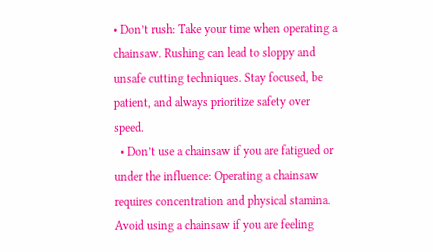• Don’t rush: Take your time when operating a chainsaw. Rushing can lead to sloppy and unsafe cutting techniques. Stay focused, be patient, and always prioritize safety over speed.
  • Don’t use a chainsaw if you are fatigued or under the influence: Operating a chainsaw requires concentration and physical stamina. Avoid using a chainsaw if you are feeling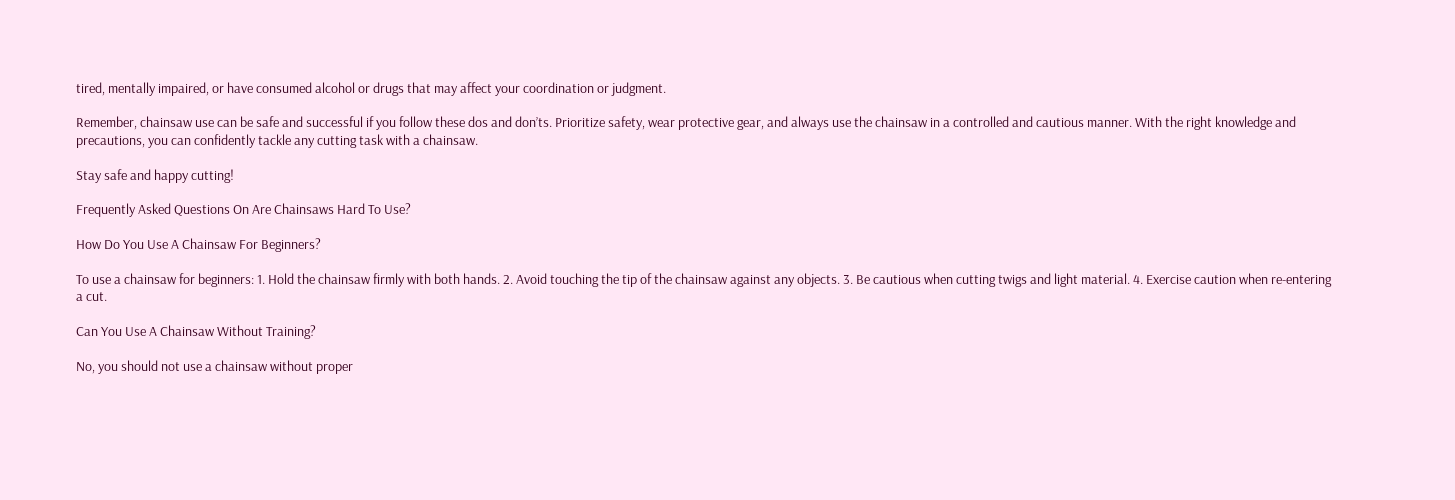tired, mentally impaired, or have consumed alcohol or drugs that may affect your coordination or judgment.

Remember, chainsaw use can be safe and successful if you follow these dos and don’ts. Prioritize safety, wear protective gear, and always use the chainsaw in a controlled and cautious manner. With the right knowledge and precautions, you can confidently tackle any cutting task with a chainsaw.

Stay safe and happy cutting!

Frequently Asked Questions On Are Chainsaws Hard To Use?

How Do You Use A Chainsaw For Beginners?

To use a chainsaw for beginners: 1. Hold the chainsaw firmly with both hands. 2. Avoid touching the tip of the chainsaw against any objects. 3. Be cautious when cutting twigs and light material. 4. Exercise caution when re-entering a cut.

Can You Use A Chainsaw Without Training?

No, you should not use a chainsaw without proper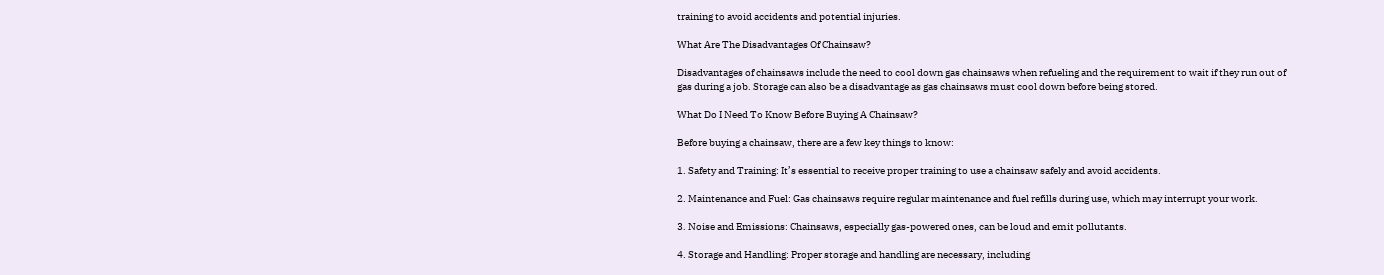training to avoid accidents and potential injuries.

What Are The Disadvantages Of Chainsaw?

Disadvantages of chainsaws include the need to cool down gas chainsaws when refueling and the requirement to wait if they run out of gas during a job. Storage can also be a disadvantage as gas chainsaws must cool down before being stored.

What Do I Need To Know Before Buying A Chainsaw?

Before buying a chainsaw, there are a few key things to know:

1. Safety and Training: It’s essential to receive proper training to use a chainsaw safely and avoid accidents.

2. Maintenance and Fuel: Gas chainsaws require regular maintenance and fuel refills during use, which may interrupt your work.

3. Noise and Emissions: Chainsaws, especially gas-powered ones, can be loud and emit pollutants.

4. Storage and Handling: Proper storage and handling are necessary, including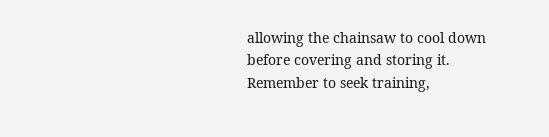allowing the chainsaw to cool down before covering and storing it. Remember to seek training,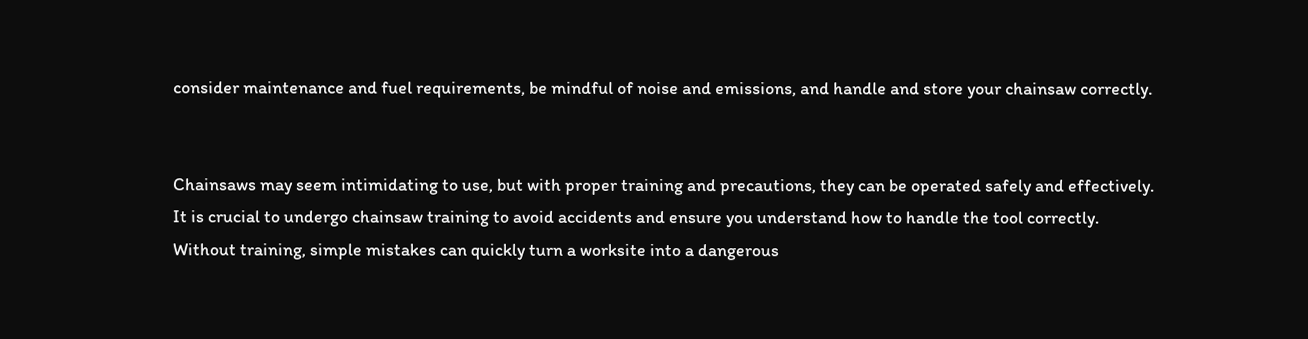consider maintenance and fuel requirements, be mindful of noise and emissions, and handle and store your chainsaw correctly.


Chainsaws may seem intimidating to use, but with proper training and precautions, they can be operated safely and effectively. It is crucial to undergo chainsaw training to avoid accidents and ensure you understand how to handle the tool correctly. Without training, simple mistakes can quickly turn a worksite into a dangerous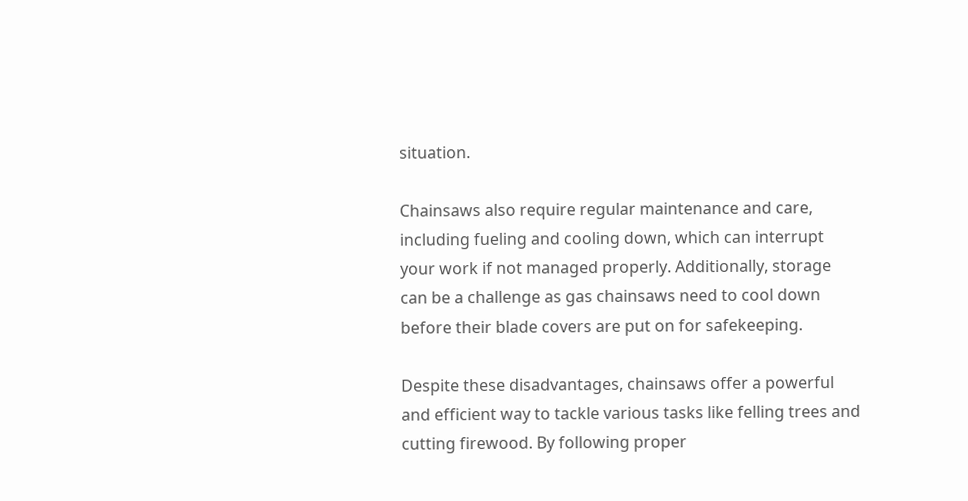situation.

Chainsaws also require regular maintenance and care, including fueling and cooling down, which can interrupt your work if not managed properly. Additionally, storage can be a challenge as gas chainsaws need to cool down before their blade covers are put on for safekeeping.

Despite these disadvantages, chainsaws offer a powerful and efficient way to tackle various tasks like felling trees and cutting firewood. By following proper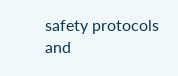safety protocols and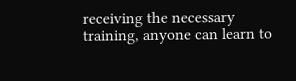receiving the necessary training, anyone can learn to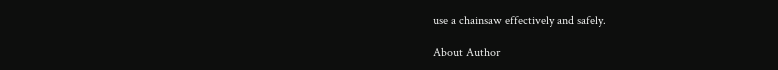use a chainsaw effectively and safely.

About Author